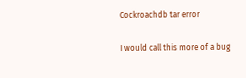Cockroachdb tar error

I would call this more of a bug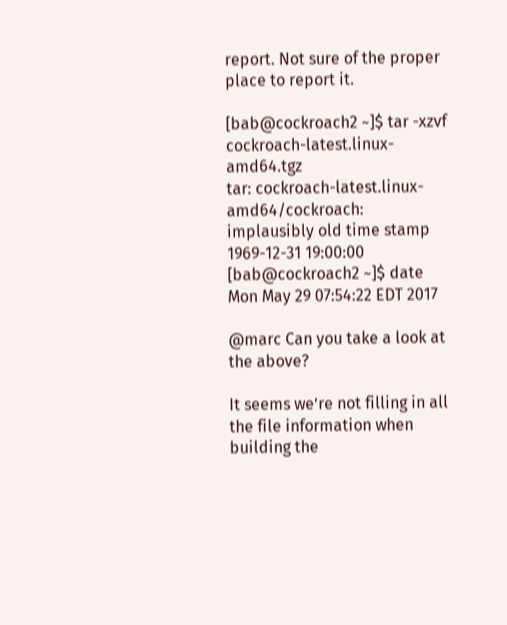report. Not sure of the proper place to report it.

[bab@cockroach2 ~]$ tar -xzvf cockroach-latest.linux-amd64.tgz
tar: cockroach-latest.linux-amd64/cockroach: implausibly old time stamp 1969-12-31 19:00:00
[bab@cockroach2 ~]$ date
Mon May 29 07:54:22 EDT 2017

@marc Can you take a look at the above?

It seems we’re not filling in all the file information when building the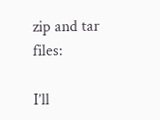zip and tar files:

I’ll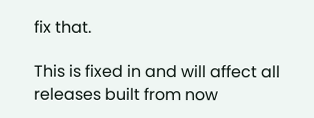fix that.

This is fixed in and will affect all releases built from now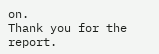on.
Thank you for the report.